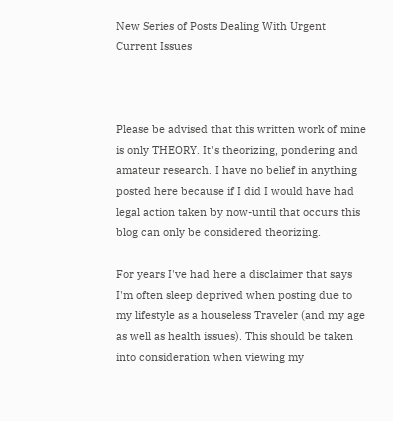New Series of Posts Dealing With Urgent Current Issues



Please be advised that this written work of mine is only THEORY. It's theorizing, pondering and amateur research. I have no belief in anything posted here because if I did I would have had legal action taken by now-until that occurs this blog can only be considered theorizing.

For years I've had here a disclaimer that says I'm often sleep deprived when posting due to my lifestyle as a houseless Traveler (and my age as well as health issues). This should be taken into consideration when viewing my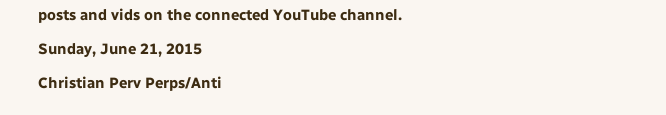posts and vids on the connected YouTube channel.

Sunday, June 21, 2015

Christian Perv Perps/Anti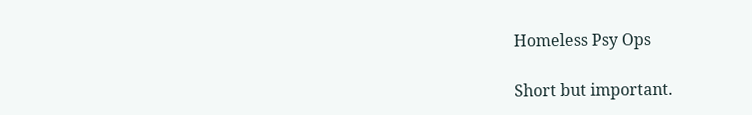Homeless Psy Ops

Short but important.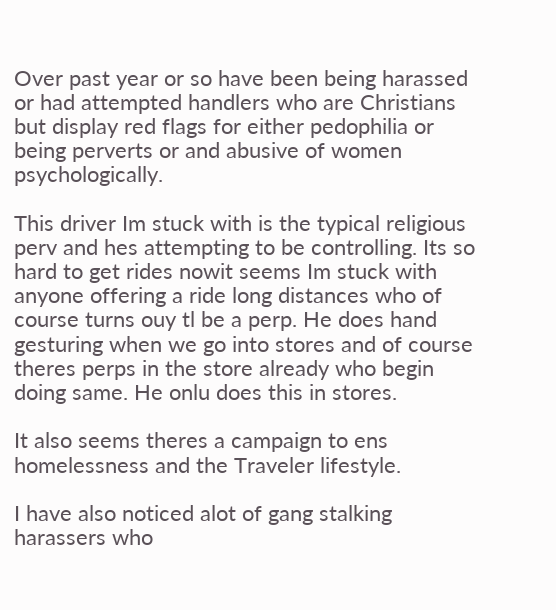Over past year or so have been being harassed or had attempted handlers who are Christians but display red flags for either pedophilia or being perverts or and abusive of women psychologically.

This driver Im stuck with is the typical religious perv and hes attempting to be controlling. Its so hard to get rides nowit seems Im stuck with anyone offering a ride long distances who of course turns ouy tl be a perp. He does hand gesturing when we go into stores and of course theres perps in the store already who begin doing same. He onlu does this in stores.

It also seems theres a campaign to ens homelessness and the Traveler lifestyle.

I have also noticed alot of gang stalking harassers who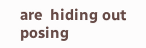are  hiding out posing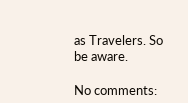as Travelers. So be aware.

No comments: